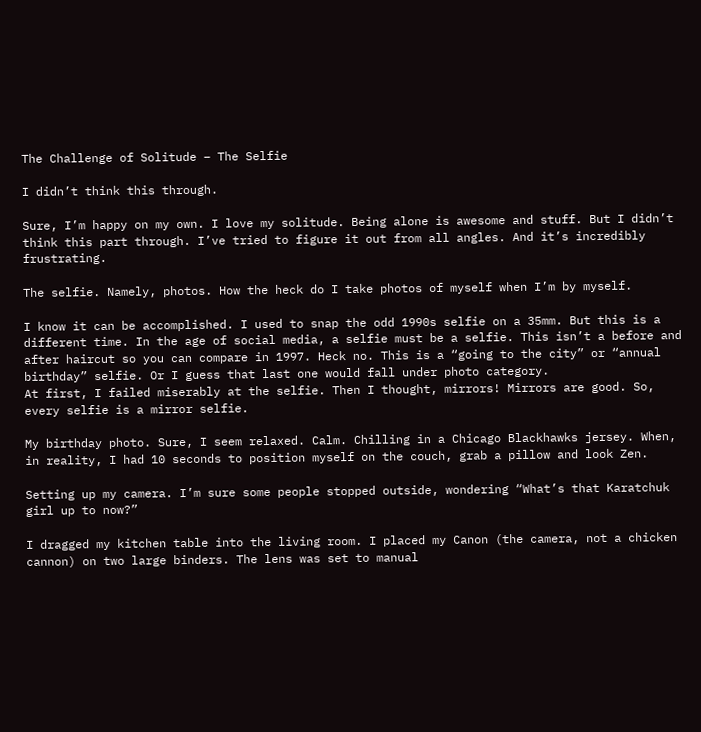The Challenge of Solitude – The Selfie

I didn’t think this through.

Sure, I’m happy on my own. I love my solitude. Being alone is awesome and stuff. But I didn’t think this part through. I’ve tried to figure it out from all angles. And it’s incredibly frustrating.

The selfie. Namely, photos. How the heck do I take photos of myself when I’m by myself.

I know it can be accomplished. I used to snap the odd 1990s selfie on a 35mm. But this is a different time. In the age of social media, a selfie must be a selfie. This isn’t a before and after haircut so you can compare in 1997. Heck no. This is a “going to the city” or “annual birthday” selfie. Or I guess that last one would fall under photo category.
At first, I failed miserably at the selfie. Then I thought, mirrors! Mirrors are good. So, every selfie is a mirror selfie.

My birthday photo. Sure, I seem relaxed. Calm. Chilling in a Chicago Blackhawks jersey. When, in reality, I had 10 seconds to position myself on the couch, grab a pillow and look Zen.

Setting up my camera. I’m sure some people stopped outside, wondering “What’s that Karatchuk girl up to now?”

I dragged my kitchen table into the living room. I placed my Canon (the camera, not a chicken cannon) on two large binders. The lens was set to manual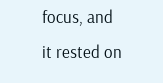focus, and it rested on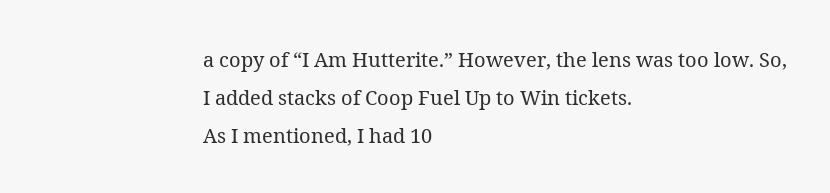a copy of “I Am Hutterite.” However, the lens was too low. So, I added stacks of Coop Fuel Up to Win tickets.
As I mentioned, I had 10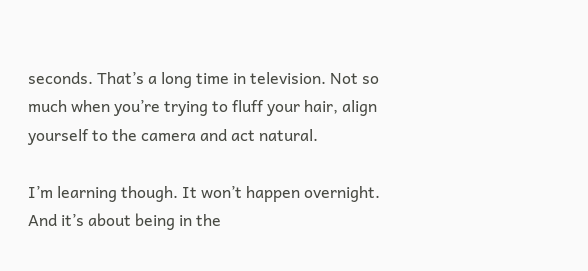seconds. That’s a long time in television. Not so much when you’re trying to fluff your hair, align yourself to the camera and act natural.

I’m learning though. It won’t happen overnight. And it’s about being in the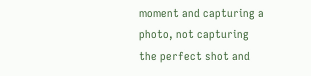moment and capturing a photo, not capturing the perfect shot and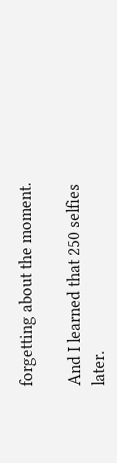forgetting about the moment.

And I learned that 250 selfies later.